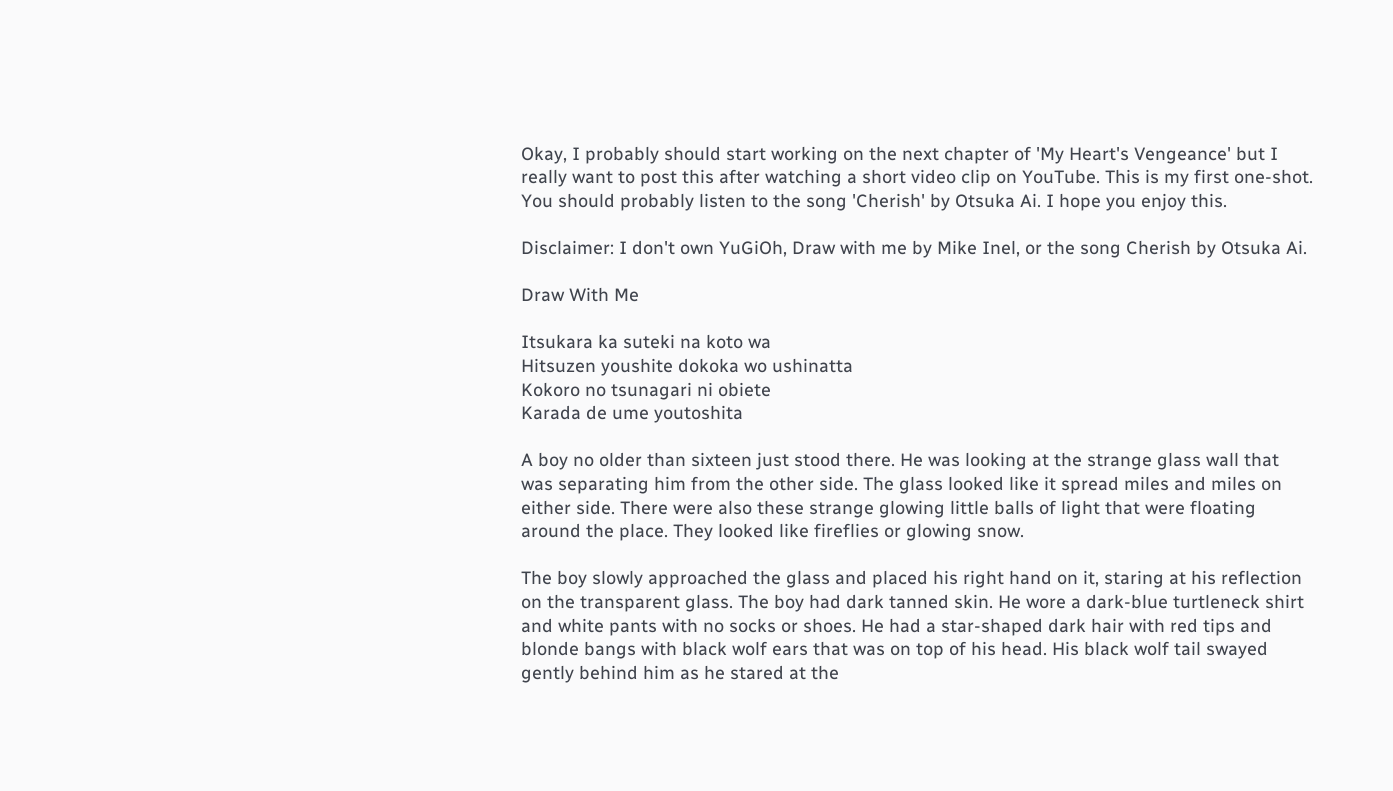Okay, I probably should start working on the next chapter of 'My Heart's Vengeance' but I really want to post this after watching a short video clip on YouTube. This is my first one-shot. You should probably listen to the song 'Cherish' by Otsuka Ai. I hope you enjoy this.

Disclaimer: I don't own YuGiOh, Draw with me by Mike Inel, or the song Cherish by Otsuka Ai.

Draw With Me

Itsukara ka suteki na koto wa
Hitsuzen youshite dokoka wo ushinatta
Kokoro no tsunagari ni obiete
Karada de ume youtoshita

A boy no older than sixteen just stood there. He was looking at the strange glass wall that was separating him from the other side. The glass looked like it spread miles and miles on either side. There were also these strange glowing little balls of light that were floating around the place. They looked like fireflies or glowing snow.

The boy slowly approached the glass and placed his right hand on it, staring at his reflection on the transparent glass. The boy had dark tanned skin. He wore a dark-blue turtleneck shirt and white pants with no socks or shoes. He had a star-shaped dark hair with red tips and blonde bangs with black wolf ears that was on top of his head. His black wolf tail swayed gently behind him as he stared at the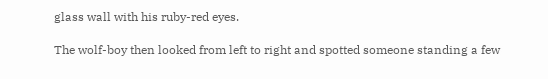glass wall with his ruby-red eyes.

The wolf-boy then looked from left to right and spotted someone standing a few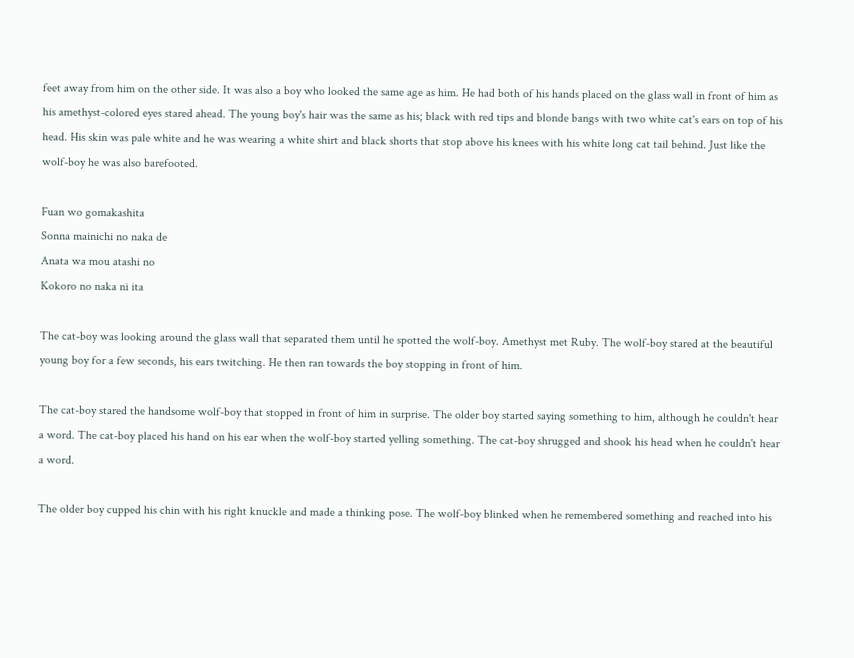feet away from him on the other side. It was also a boy who looked the same age as him. He had both of his hands placed on the glass wall in front of him as his amethyst-colored eyes stared ahead. The young boy's hair was the same as his; black with red tips and blonde bangs with two white cat's ears on top of his head. His skin was pale white and he was wearing a white shirt and black shorts that stop above his knees with his white long cat tail behind. Just like the wolf-boy he was also barefooted.

Fuan wo gomakashita
Sonna mainichi no naka de
Anata wa mou atashi no
Kokoro no naka ni ita

The cat-boy was looking around the glass wall that separated them until he spotted the wolf-boy. Amethyst met Ruby. The wolf-boy stared at the beautiful young boy for a few seconds, his ears twitching. He then ran towards the boy stopping in front of him.

The cat-boy stared the handsome wolf-boy that stopped in front of him in surprise. The older boy started saying something to him, although he couldn't hear a word. The cat-boy placed his hand on his ear when the wolf-boy started yelling something. The cat-boy shrugged and shook his head when he couldn't hear a word.

The older boy cupped his chin with his right knuckle and made a thinking pose. The wolf-boy blinked when he remembered something and reached into his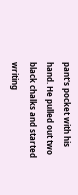pant's pocket with his hand. He pulled out two black chalks and started writing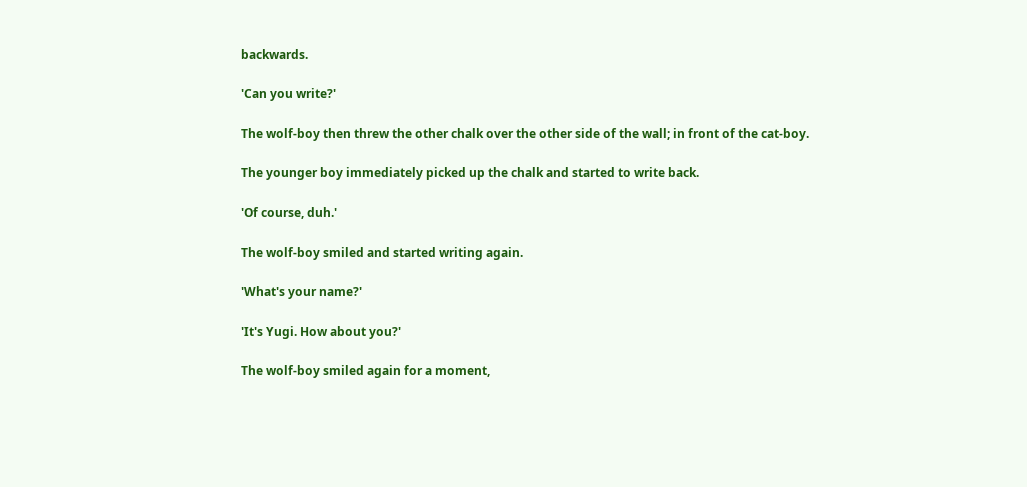backwards.

'Can you write?'

The wolf-boy then threw the other chalk over the other side of the wall; in front of the cat-boy.

The younger boy immediately picked up the chalk and started to write back.

'Of course, duh.'

The wolf-boy smiled and started writing again.

'What's your name?'

'It's Yugi. How about you?'

The wolf-boy smiled again for a moment,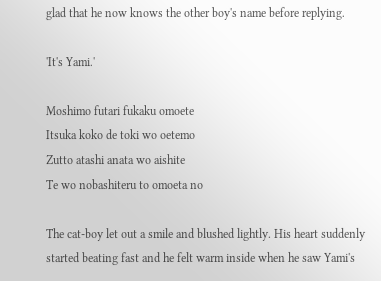glad that he now knows the other boy's name before replying.

'It's Yami.'

Moshimo futari fukaku omoete
Itsuka koko de toki wo oetemo
Zutto atashi anata wo aishite
Te wo nobashiteru to omoeta no

The cat-boy let out a smile and blushed lightly. His heart suddenly started beating fast and he felt warm inside when he saw Yami's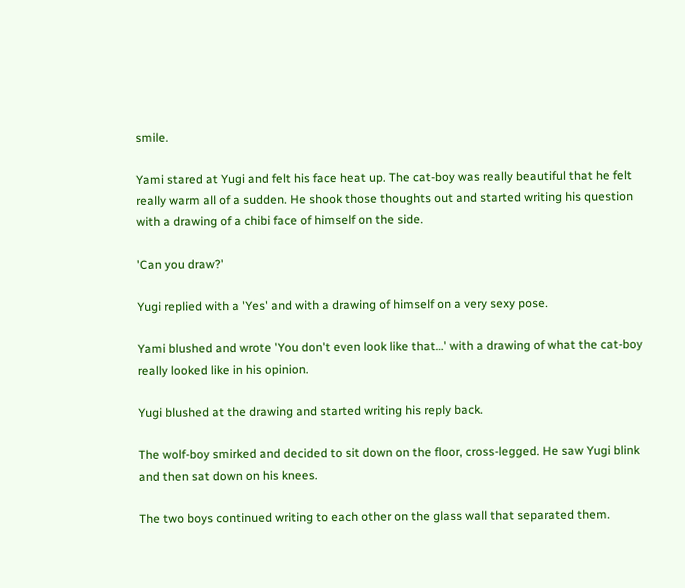smile.

Yami stared at Yugi and felt his face heat up. The cat-boy was really beautiful that he felt really warm all of a sudden. He shook those thoughts out and started writing his question with a drawing of a chibi face of himself on the side.

'Can you draw?'

Yugi replied with a 'Yes' and with a drawing of himself on a very sexy pose.

Yami blushed and wrote 'You don't even look like that…' with a drawing of what the cat-boy really looked like in his opinion.

Yugi blushed at the drawing and started writing his reply back.

The wolf-boy smirked and decided to sit down on the floor, cross-legged. He saw Yugi blink and then sat down on his knees.

The two boys continued writing to each other on the glass wall that separated them.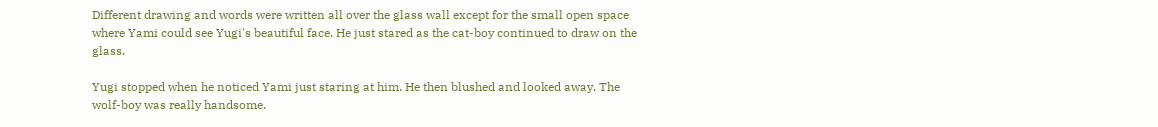Different drawing and words were written all over the glass wall except for the small open space where Yami could see Yugi's beautiful face. He just stared as the cat-boy continued to draw on the glass.

Yugi stopped when he noticed Yami just staring at him. He then blushed and looked away. The wolf-boy was really handsome.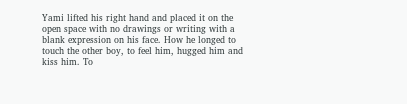Yami lifted his right hand and placed it on the open space with no drawings or writing with a blank expression on his face. How he longed to touch the other boy, to feel him, hugged him and kiss him. To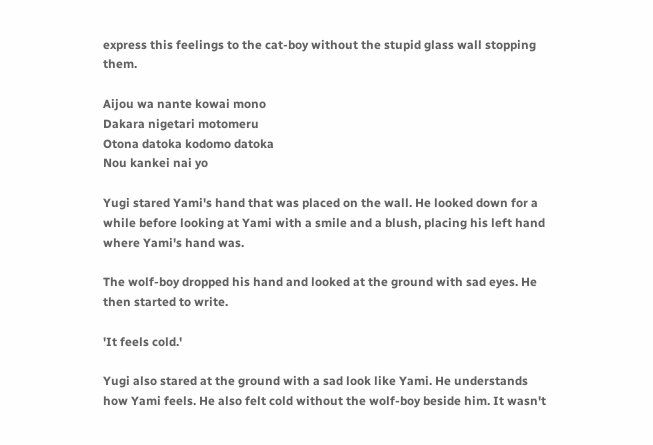express this feelings to the cat-boy without the stupid glass wall stopping them.

Aijou wa nante kowai mono
Dakara nigetari motomeru
Otona datoka kodomo datoka
Nou kankei nai yo

Yugi stared Yami's hand that was placed on the wall. He looked down for a while before looking at Yami with a smile and a blush, placing his left hand where Yami's hand was.

The wolf-boy dropped his hand and looked at the ground with sad eyes. He then started to write.

'It feels cold.'

Yugi also stared at the ground with a sad look like Yami. He understands how Yami feels. He also felt cold without the wolf-boy beside him. It wasn't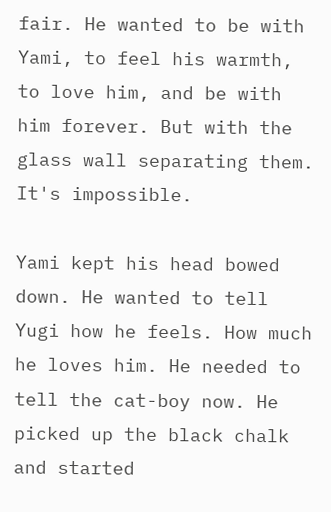fair. He wanted to be with Yami, to feel his warmth, to love him, and be with him forever. But with the glass wall separating them. It's impossible.

Yami kept his head bowed down. He wanted to tell Yugi how he feels. How much he loves him. He needed to tell the cat-boy now. He picked up the black chalk and started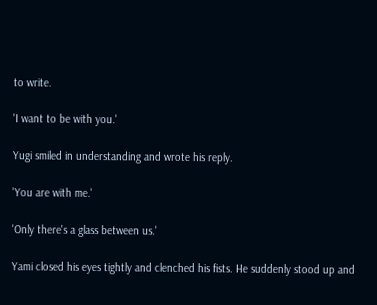to write.

'I want to be with you.'

Yugi smiled in understanding and wrote his reply.

'You are with me.'

'Only there's a glass between us.'

Yami closed his eyes tightly and clenched his fists. He suddenly stood up and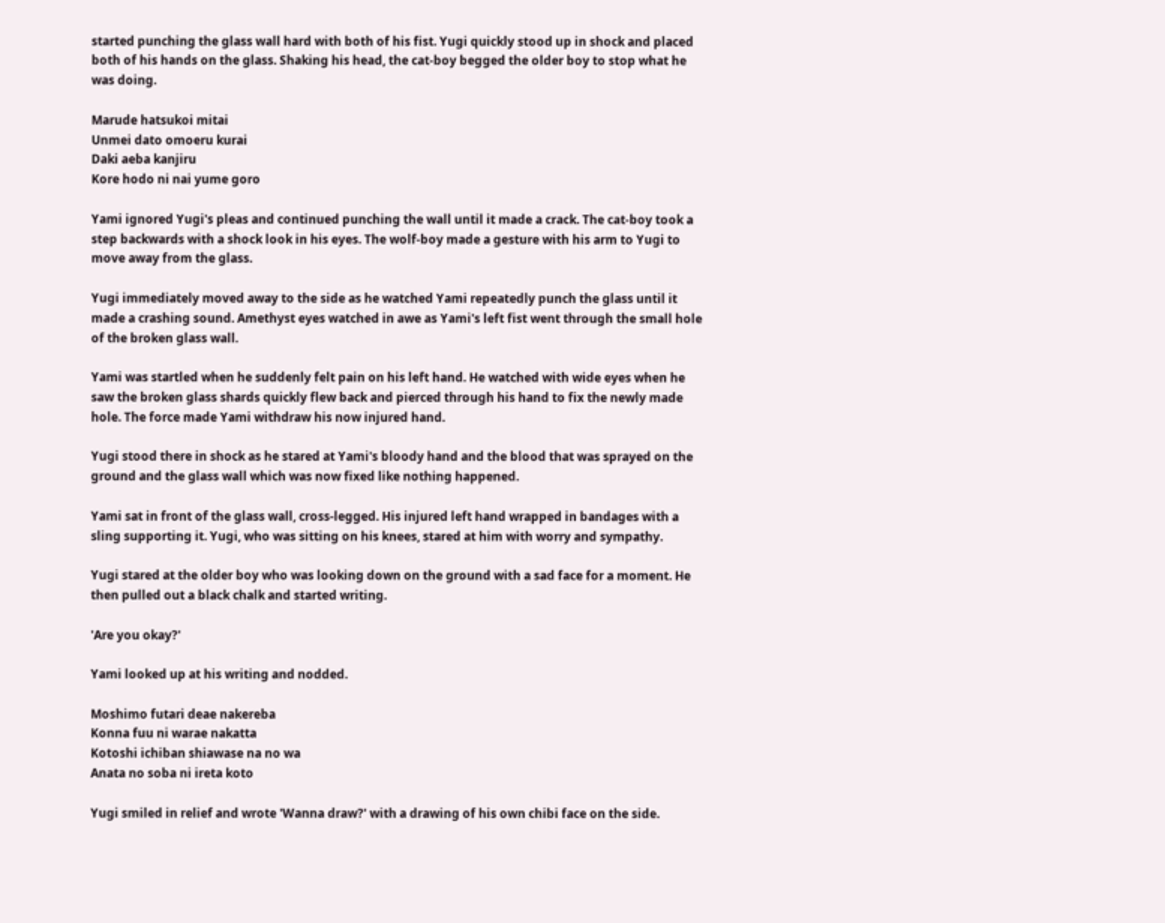started punching the glass wall hard with both of his fist. Yugi quickly stood up in shock and placed both of his hands on the glass. Shaking his head, the cat-boy begged the older boy to stop what he was doing.

Marude hatsukoi mitai
Unmei dato omoeru kurai
Daki aeba kanjiru
Kore hodo ni nai yume goro

Yami ignored Yugi's pleas and continued punching the wall until it made a crack. The cat-boy took a step backwards with a shock look in his eyes. The wolf-boy made a gesture with his arm to Yugi to move away from the glass.

Yugi immediately moved away to the side as he watched Yami repeatedly punch the glass until it made a crashing sound. Amethyst eyes watched in awe as Yami's left fist went through the small hole of the broken glass wall.

Yami was startled when he suddenly felt pain on his left hand. He watched with wide eyes when he saw the broken glass shards quickly flew back and pierced through his hand to fix the newly made hole. The force made Yami withdraw his now injured hand.

Yugi stood there in shock as he stared at Yami's bloody hand and the blood that was sprayed on the ground and the glass wall which was now fixed like nothing happened.

Yami sat in front of the glass wall, cross-legged. His injured left hand wrapped in bandages with a sling supporting it. Yugi, who was sitting on his knees, stared at him with worry and sympathy.

Yugi stared at the older boy who was looking down on the ground with a sad face for a moment. He then pulled out a black chalk and started writing.

'Are you okay?'

Yami looked up at his writing and nodded.

Moshimo futari deae nakereba
Konna fuu ni warae nakatta
Kotoshi ichiban shiawase na no wa
Anata no soba ni ireta koto

Yugi smiled in relief and wrote 'Wanna draw?' with a drawing of his own chibi face on the side.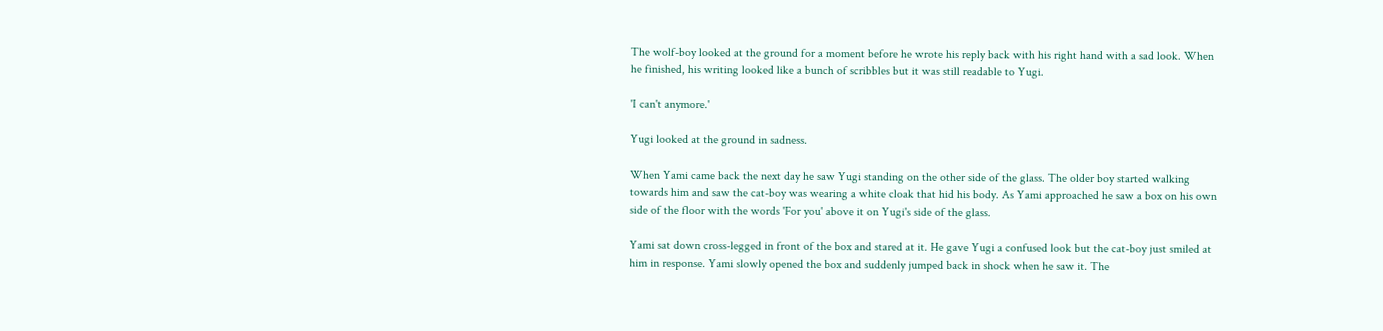The wolf-boy looked at the ground for a moment before he wrote his reply back with his right hand with a sad look. When he finished, his writing looked like a bunch of scribbles but it was still readable to Yugi.

'I can't anymore.'

Yugi looked at the ground in sadness.

When Yami came back the next day he saw Yugi standing on the other side of the glass. The older boy started walking towards him and saw the cat-boy was wearing a white cloak that hid his body. As Yami approached he saw a box on his own side of the floor with the words 'For you' above it on Yugi's side of the glass.

Yami sat down cross-legged in front of the box and stared at it. He gave Yugi a confused look but the cat-boy just smiled at him in response. Yami slowly opened the box and suddenly jumped back in shock when he saw it. The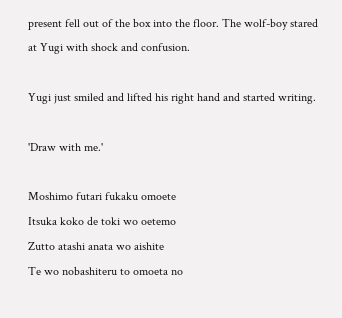present fell out of the box into the floor. The wolf-boy stared at Yugi with shock and confusion.

Yugi just smiled and lifted his right hand and started writing.

'Draw with me.'

Moshimo futari fukaku omoete
Itsuka koko de toki wo oetemo
Zutto atashi anata wo aishite
Te wo nobashiteru to omoeta no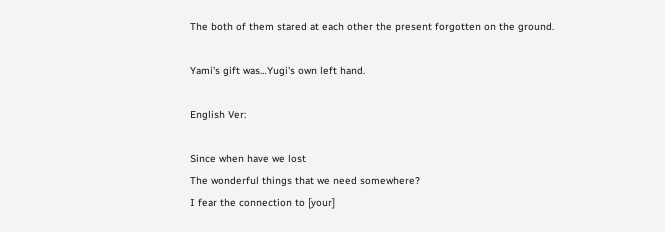The both of them stared at each other the present forgotten on the ground.

Yami's gift was…Yugi's own left hand.

English Ver:

Since when have we lost
The wonderful things that we need somewhere?
I fear the connection to [your]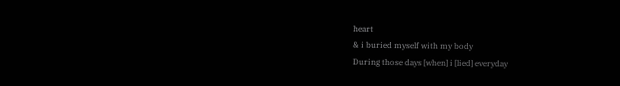heart
& i buried myself with my body
During those days [when] i [lied] everyday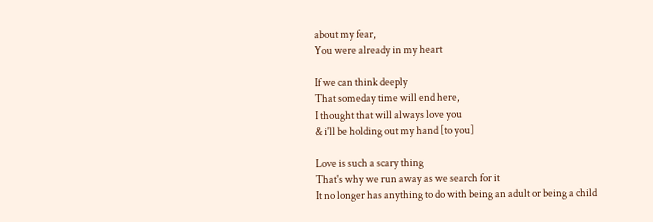about my fear,
You were already in my heart

If we can think deeply
That someday time will end here,
I thought that will always love you
& i'll be holding out my hand [to you]

Love is such a scary thing
That's why we run away as we search for it
It no longer has anything to do with being an adult or being a child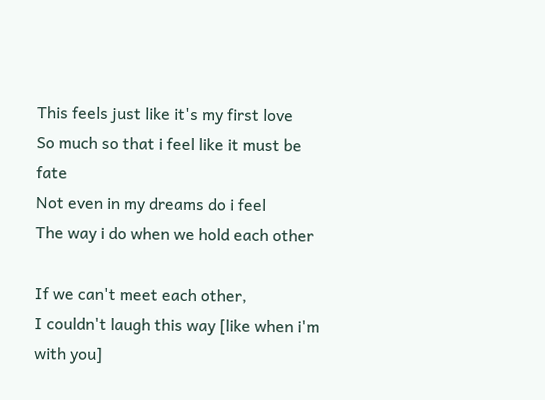This feels just like it's my first love
So much so that i feel like it must be fate
Not even in my dreams do i feel
The way i do when we hold each other

If we can't meet each other,
I couldn't laugh this way [like when i'm with you]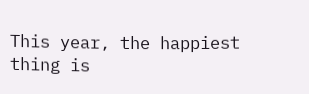This year, the happiest thing is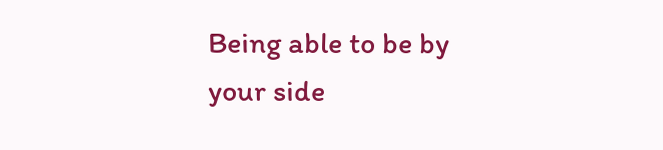Being able to be by your side